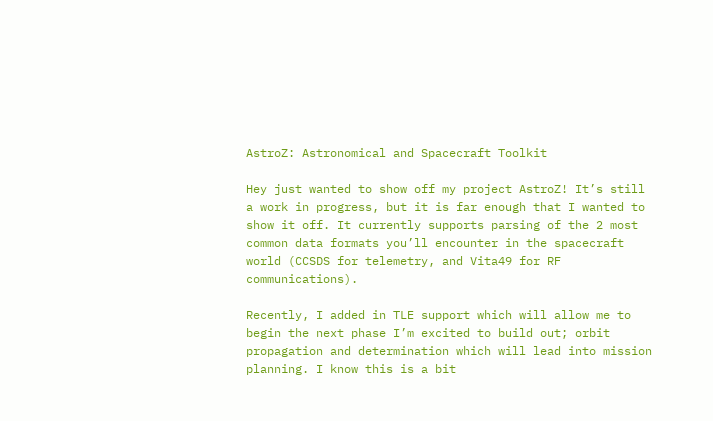AstroZ: Astronomical and Spacecraft Toolkit

Hey just wanted to show off my project AstroZ! It’s still a work in progress, but it is far enough that I wanted to show it off. It currently supports parsing of the 2 most common data formats you’ll encounter in the spacecraft world (CCSDS for telemetry, and Vita49 for RF communications).

Recently, I added in TLE support which will allow me to begin the next phase I’m excited to build out; orbit propagation and determination which will lead into mission planning. I know this is a bit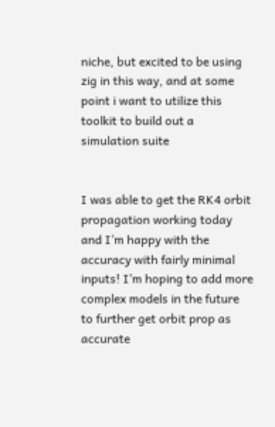niche, but excited to be using zig in this way, and at some point i want to utilize this toolkit to build out a simulation suite


I was able to get the RK4 orbit propagation working today and I’m happy with the accuracy with fairly minimal inputs! I’m hoping to add more complex models in the future to further get orbit prop as accurate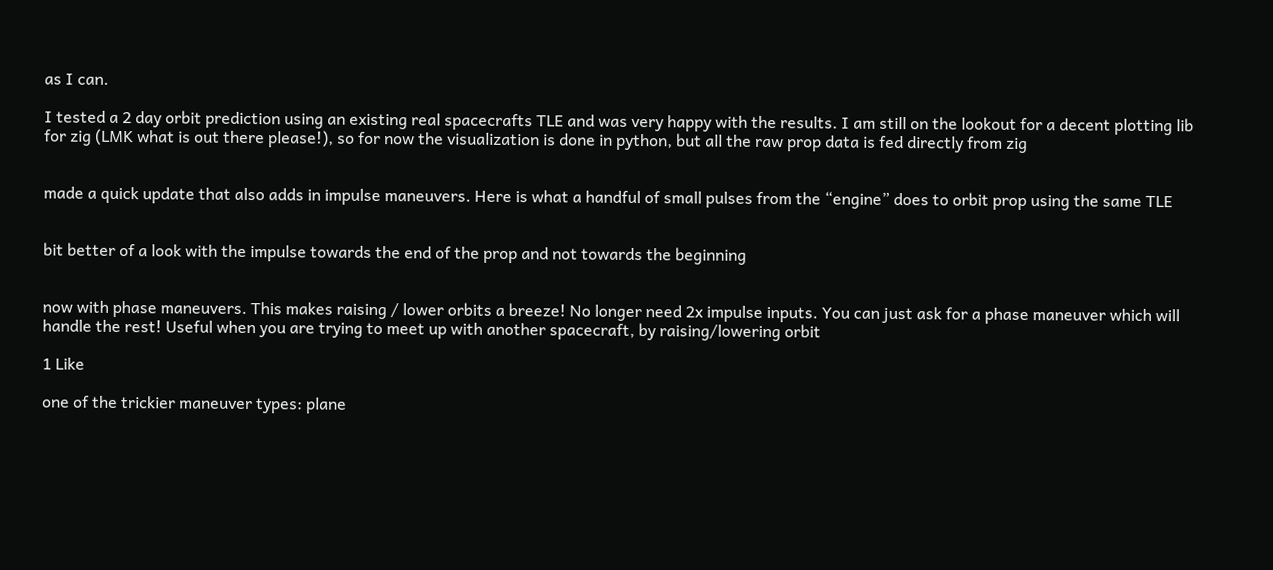as I can.

I tested a 2 day orbit prediction using an existing real spacecrafts TLE and was very happy with the results. I am still on the lookout for a decent plotting lib for zig (LMK what is out there please!), so for now the visualization is done in python, but all the raw prop data is fed directly from zig


made a quick update that also adds in impulse maneuvers. Here is what a handful of small pulses from the “engine” does to orbit prop using the same TLE


bit better of a look with the impulse towards the end of the prop and not towards the beginning


now with phase maneuvers. This makes raising / lower orbits a breeze! No longer need 2x impulse inputs. You can just ask for a phase maneuver which will handle the rest! Useful when you are trying to meet up with another spacecraft, by raising/lowering orbit

1 Like

one of the trickier maneuver types: plane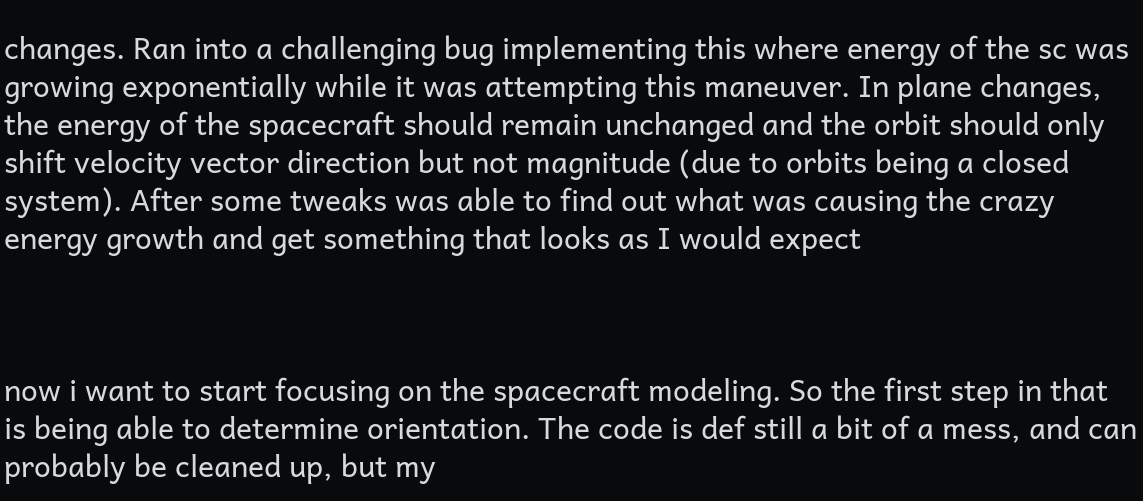changes. Ran into a challenging bug implementing this where energy of the sc was growing exponentially while it was attempting this maneuver. In plane changes, the energy of the spacecraft should remain unchanged and the orbit should only shift velocity vector direction but not magnitude (due to orbits being a closed system). After some tweaks was able to find out what was causing the crazy energy growth and get something that looks as I would expect



now i want to start focusing on the spacecraft modeling. So the first step in that is being able to determine orientation. The code is def still a bit of a mess, and can probably be cleaned up, but my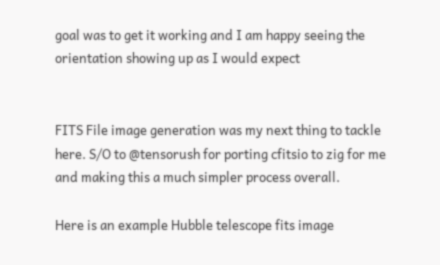goal was to get it working and I am happy seeing the orientation showing up as I would expect


FITS File image generation was my next thing to tackle here. S/O to @tensorush for porting cfitsio to zig for me and making this a much simpler process overall.

Here is an example Hubble telescope fits image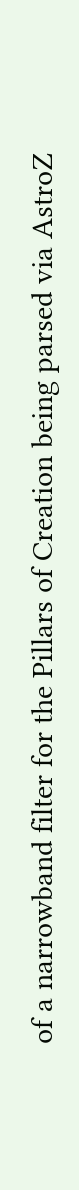of a narrowband filter for the Pillars of Creation being parsed via AstroZ